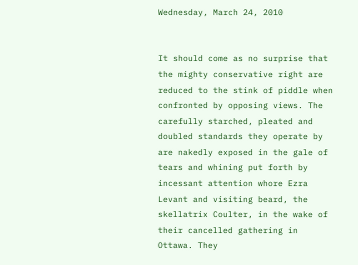Wednesday, March 24, 2010


It should come as no surprise that the mighty conservative right are reduced to the stink of piddle when confronted by opposing views. The carefully starched, pleated and doubled standards they operate by are nakedly exposed in the gale of tears and whining put forth by incessant attention whore Ezra Levant and visiting beard, the skellatrix Coulter, in the wake of their cancelled gathering in Ottawa. They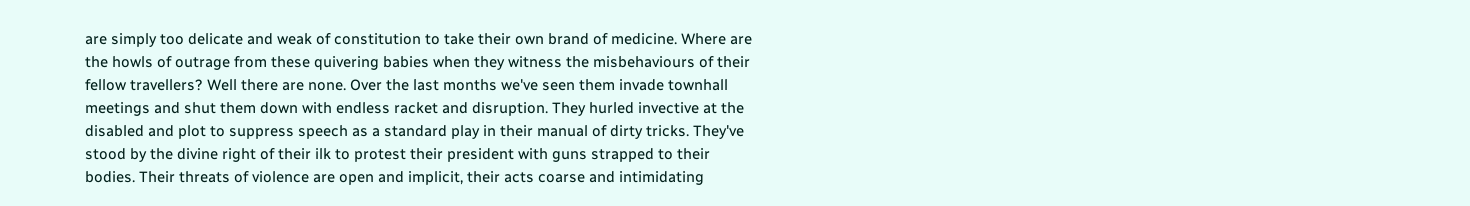are simply too delicate and weak of constitution to take their own brand of medicine. Where are the howls of outrage from these quivering babies when they witness the misbehaviours of their fellow travellers? Well there are none. Over the last months we've seen them invade townhall meetings and shut them down with endless racket and disruption. They hurled invective at the disabled and plot to suppress speech as a standard play in their manual of dirty tricks. They've stood by the divine right of their ilk to protest their president with guns strapped to their bodies. Their threats of violence are open and implicit, their acts coarse and intimidating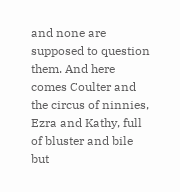and none are supposed to question them. And here comes Coulter and the circus of ninnies, Ezra and Kathy, full of bluster and bile but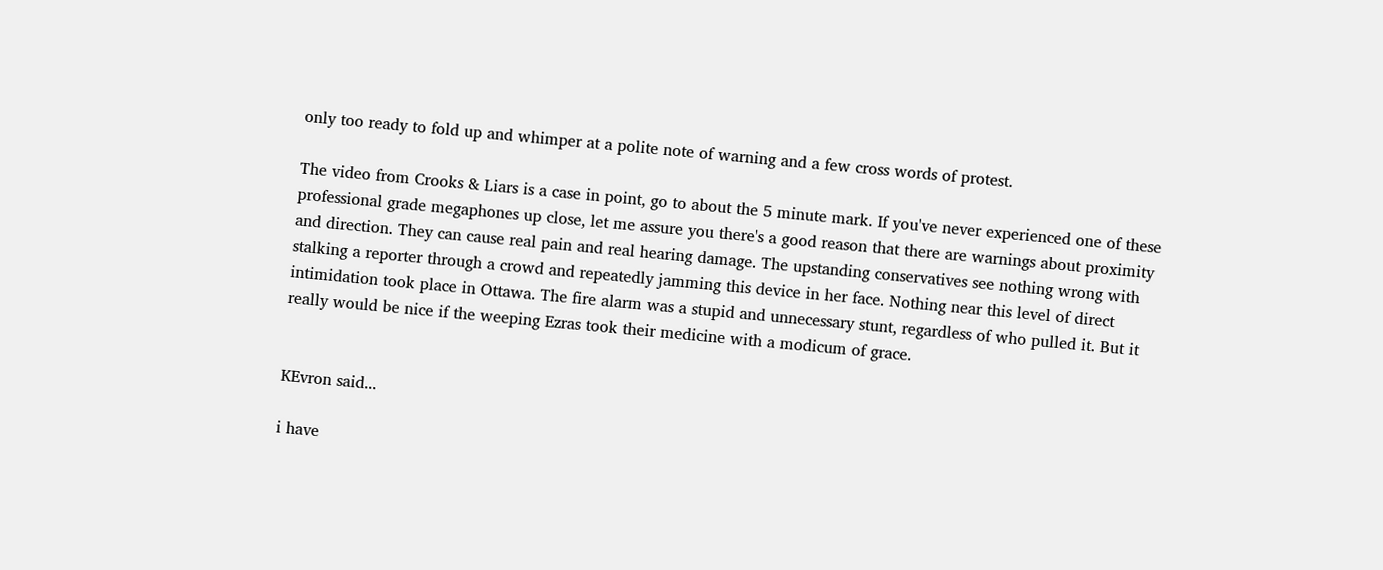only too ready to fold up and whimper at a polite note of warning and a few cross words of protest.

The video from Crooks & Liars is a case in point, go to about the 5 minute mark. If you've never experienced one of these professional grade megaphones up close, let me assure you there's a good reason that there are warnings about proximity and direction. They can cause real pain and real hearing damage. The upstanding conservatives see nothing wrong with stalking a reporter through a crowd and repeatedly jamming this device in her face. Nothing near this level of direct intimidation took place in Ottawa. The fire alarm was a stupid and unnecessary stunt, regardless of who pulled it. But it really would be nice if the weeping Ezras took their medicine with a modicum of grace.


KEvron said...

i have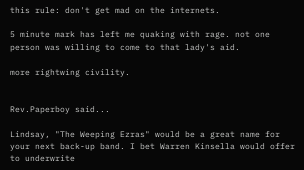this rule: don't get mad on the internets.

5 minute mark has left me quaking with rage. not one person was willing to come to that lady's aid.

more rightwing civility.


Rev.Paperboy said...

Lindsay, "The Weeping Ezras" would be a great name for your next back-up band. I bet Warren Kinsella would offer to underwrite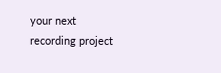your next recording project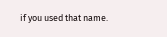if you used that name.